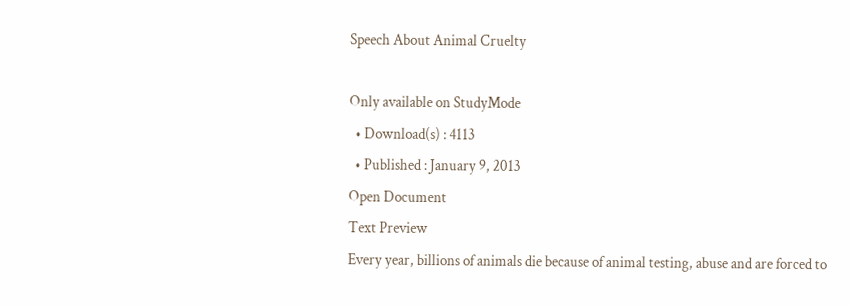Speech About Animal Cruelty

Only available on StudyMode
  • Download(s) : 4113
  • Published : January 9, 2013
Open Document
Text Preview
Every year, billions of animals die because of animal testing, abuse and are forced to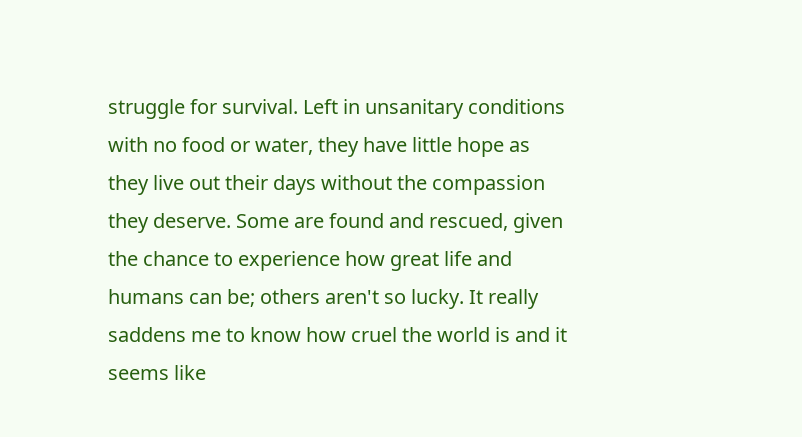struggle for survival. Left in unsanitary conditions with no food or water, they have little hope as they live out their days without the compassion they deserve. Some are found and rescued, given the chance to experience how great life and humans can be; others aren't so lucky. It really saddens me to know how cruel the world is and it seems like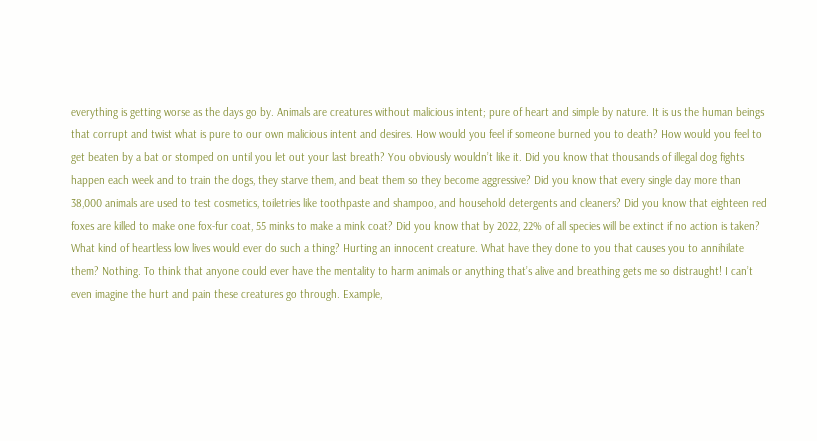everything is getting worse as the days go by. Animals are creatures without malicious intent; pure of heart and simple by nature. It is us the human beings that corrupt and twist what is pure to our own malicious intent and desires. How would you feel if someone burned you to death? How would you feel to get beaten by a bat or stomped on until you let out your last breath? You obviously wouldn’t like it. Did you know that thousands of illegal dog fights happen each week and to train the dogs, they starve them, and beat them so they become aggressive? Did you know that every single day more than 38,000 animals are used to test cosmetics, toiletries like toothpaste and shampoo, and household detergents and cleaners? Did you know that eighteen red foxes are killed to make one fox-fur coat, 55 minks to make a mink coat? Did you know that by 2022, 22% of all species will be extinct if no action is taken? What kind of heartless low lives would ever do such a thing? Hurting an innocent creature. What have they done to you that causes you to annihilate them? Nothing. To think that anyone could ever have the mentality to harm animals or anything that’s alive and breathing gets me so distraught! I can’t even imagine the hurt and pain these creatures go through. Example,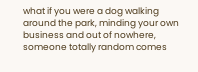what if you were a dog walking around the park, minding your own business and out of nowhere, someone totally random comes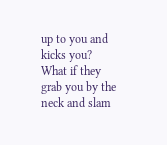up to you and kicks you? What if they grab you by the neck and slam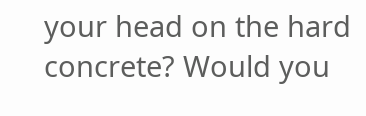your head on the hard concrete? Would you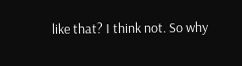like that? I think not. So why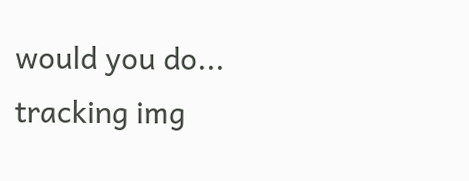would you do...
tracking img